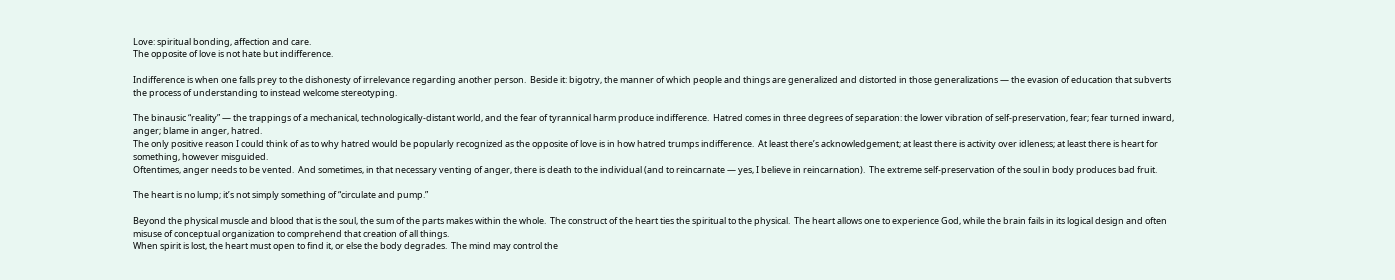Love: spiritual bonding, affection and care.
The opposite of love is not hate but indifference.

Indifference is when one falls prey to the dishonesty of irrelevance regarding another person.  Beside it: bigotry, the manner of which people and things are generalized and distorted in those generalizations — the evasion of education that subverts the process of understanding to instead welcome stereotyping.

The binausic “reality” — the trappings of a mechanical, technologically-distant world, and the fear of tyrannical harm produce indifference.  Hatred comes in three degrees of separation: the lower vibration of self-preservation, fear; fear turned inward, anger; blame in anger, hatred.
The only positive reason I could think of as to why hatred would be popularly recognized as the opposite of love is in how hatred trumps indifference.  At least there’s acknowledgement; at least there is activity over idleness; at least there is heart for something, however misguided.
Oftentimes, anger needs to be vented.  And sometimes, in that necessary venting of anger, there is death to the individual (and to reincarnate — yes, I believe in reincarnation).  The extreme self-preservation of the soul in body produces bad fruit.

The heart is no lump; it’s not simply something of “circulate and pump.”

Beyond the physical muscle and blood that is the soul, the sum of the parts makes within the whole.  The construct of the heart ties the spiritual to the physical.  The heart allows one to experience God, while the brain fails in its logical design and often misuse of conceptual organization to comprehend that creation of all things.
When spirit is lost, the heart must open to find it, or else the body degrades.  The mind may control the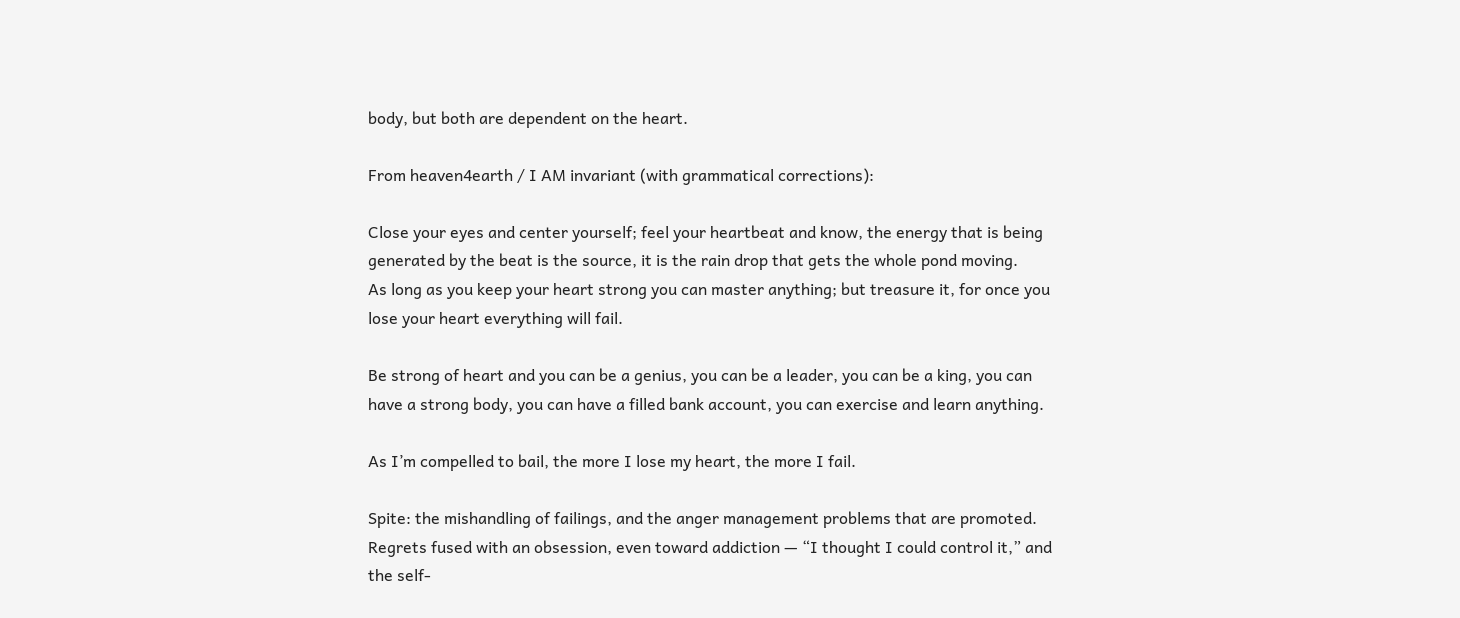body, but both are dependent on the heart.

From heaven4earth / I AM invariant (with grammatical corrections):

Close your eyes and center yourself; feel your heartbeat and know, the energy that is being generated by the beat is the source, it is the rain drop that gets the whole pond moving.
As long as you keep your heart strong you can master anything; but treasure it, for once you lose your heart everything will fail.

Be strong of heart and you can be a genius, you can be a leader, you can be a king, you can have a strong body, you can have a filled bank account, you can exercise and learn anything.

As I’m compelled to bail, the more I lose my heart, the more I fail.

Spite: the mishandling of failings, and the anger management problems that are promoted.  Regrets fused with an obsession, even toward addiction — “I thought I could control it,” and the self-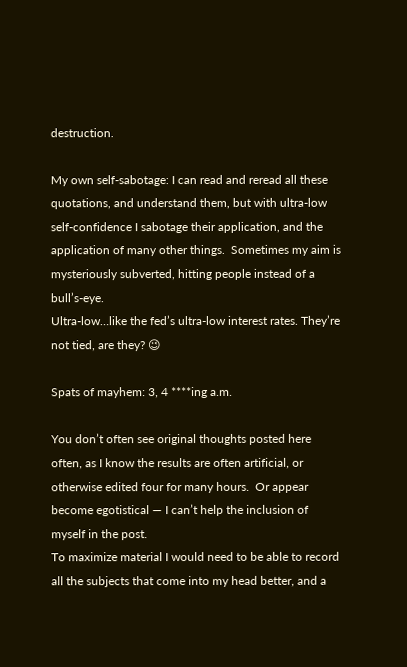destruction.

My own self-sabotage: I can read and reread all these quotations, and understand them, but with ultra-low self-confidence I sabotage their application, and the application of many other things.  Sometimes my aim is mysteriously subverted, hitting people instead of a bull’s-eye.
Ultra-low…like the fed’s ultra-low interest rates. They’re not tied, are they? 😉

Spats of mayhem: 3, 4 ****ing a.m.

You don’t often see original thoughts posted here often, as I know the results are often artificial, or otherwise edited four for many hours.  Or appear become egotistical — I can’t help the inclusion of myself in the post.
To maximize material I would need to be able to record all the subjects that come into my head better, and a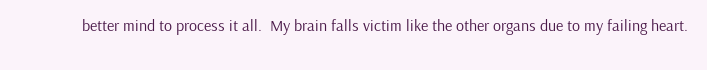better mind to process it all.  My brain falls victim like the other organs due to my failing heart.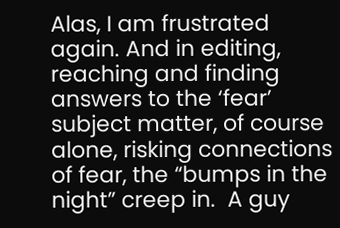Alas, I am frustrated again. And in editing, reaching and finding answers to the ‘fear’ subject matter, of course alone, risking connections of fear, the “bumps in the night” creep in.  A guy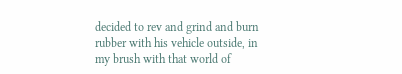decided to rev and grind and burn rubber with his vehicle outside, in my brush with that world of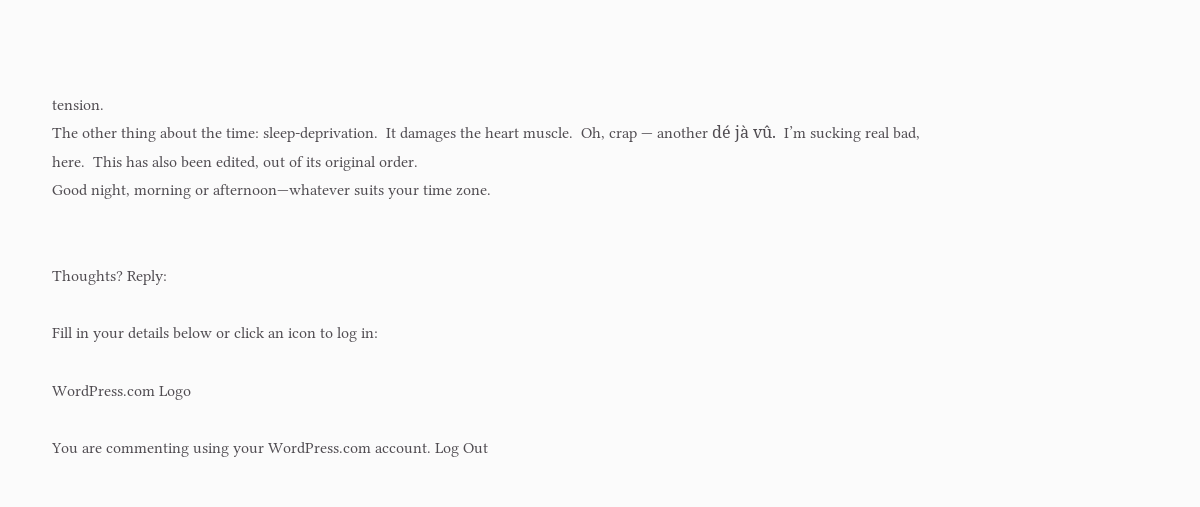tension.
The other thing about the time: sleep-deprivation.  It damages the heart muscle.  Oh, crap — another dé jà vû.  I’m sucking real bad, here.  This has also been edited, out of its original order.
Good night, morning or afternoon—whatever suits your time zone.


Thoughts? Reply:

Fill in your details below or click an icon to log in:

WordPress.com Logo

You are commenting using your WordPress.com account. Log Out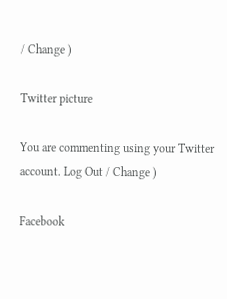/ Change )

Twitter picture

You are commenting using your Twitter account. Log Out / Change )

Facebook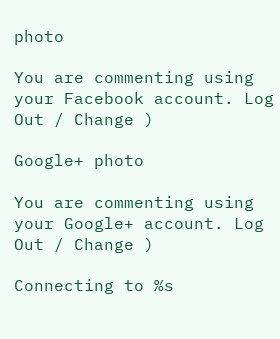photo

You are commenting using your Facebook account. Log Out / Change )

Google+ photo

You are commenting using your Google+ account. Log Out / Change )

Connecting to %s